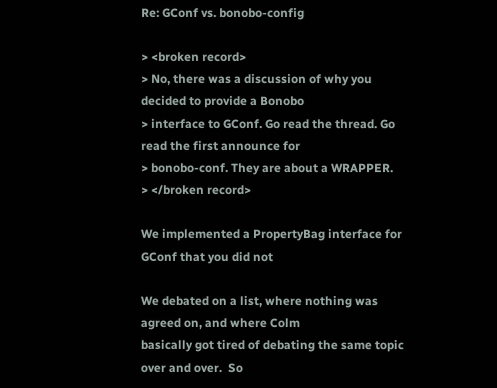Re: GConf vs. bonobo-config

> <broken record>
> No, there was a discussion of why you decided to provide a Bonobo
> interface to GConf. Go read the thread. Go read the first announce for
> bonobo-conf. They are about a WRAPPER.
> </broken record>

We implemented a PropertyBag interface for GConf that you did not

We debated on a list, where nothing was agreed on, and where Colm
basically got tired of debating the same topic over and over.  So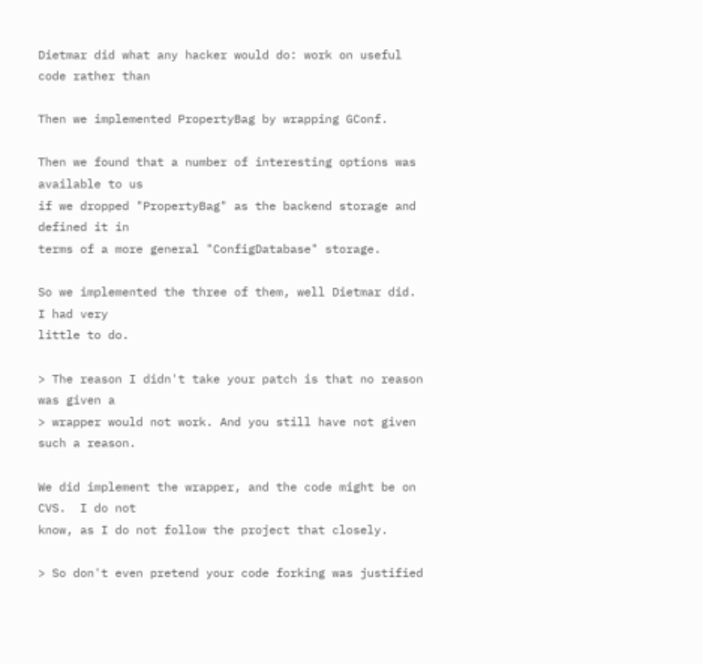Dietmar did what any hacker would do: work on useful code rather than

Then we implemented PropertyBag by wrapping GConf.

Then we found that a number of interesting options was available to us
if we dropped "PropertyBag" as the backend storage and defined it in
terms of a more general "ConfigDatabase" storage.

So we implemented the three of them, well Dietmar did.  I had very
little to do.

> The reason I didn't take your patch is that no reason was given a
> wrapper would not work. And you still have not given such a reason.

We did implement the wrapper, and the code might be on CVS.  I do not
know, as I do not follow the project that closely.

> So don't even pretend your code forking was justified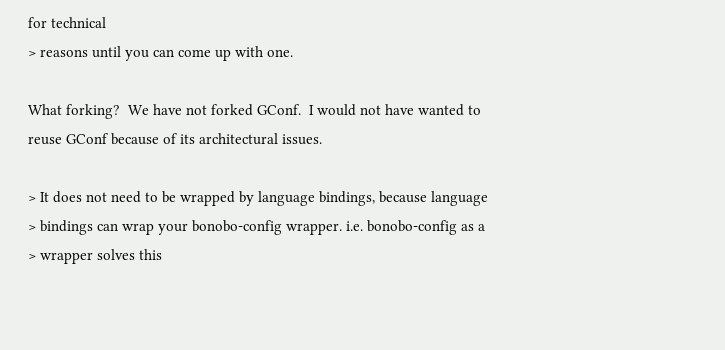for technical
> reasons until you can come up with one.

What forking?  We have not forked GConf.  I would not have wanted to
reuse GConf because of its architectural issues.

> It does not need to be wrapped by language bindings, because language
> bindings can wrap your bonobo-config wrapper. i.e. bonobo-config as a
> wrapper solves this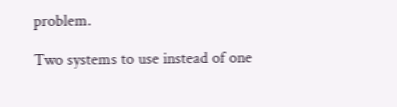problem.

Two systems to use instead of one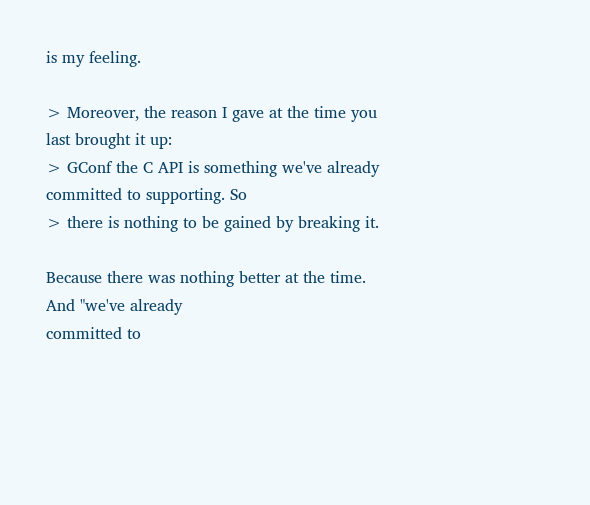is my feeling.

> Moreover, the reason I gave at the time you last brought it up:
> GConf the C API is something we've already committed to supporting. So
> there is nothing to be gained by breaking it.

Because there was nothing better at the time.  And "we've already
committed to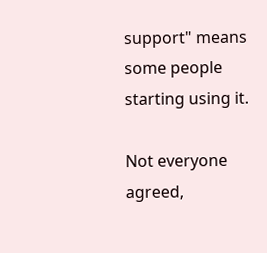support" means some people starting using it.

Not everyone agreed,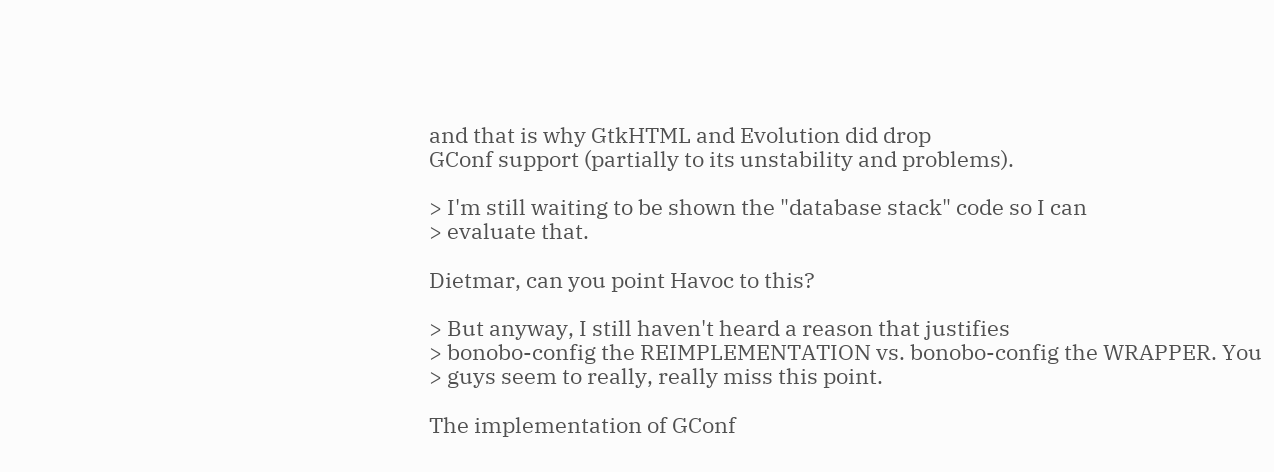and that is why GtkHTML and Evolution did drop
GConf support (partially to its unstability and problems).

> I'm still waiting to be shown the "database stack" code so I can
> evaluate that.

Dietmar, can you point Havoc to this?

> But anyway, I still haven't heard a reason that justifies
> bonobo-config the REIMPLEMENTATION vs. bonobo-config the WRAPPER. You
> guys seem to really, really miss this point.

The implementation of GConf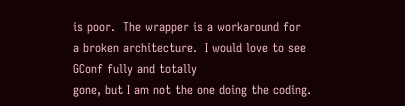is poor.  The wrapper is a workaround for
a broken architecture.  I would love to see GConf fully and totally
gone, but I am not the one doing the coding.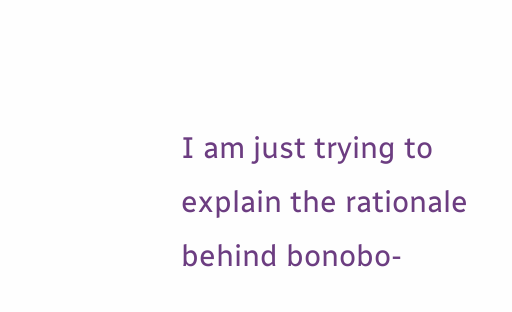I am just trying to explain the rationale behind bonobo-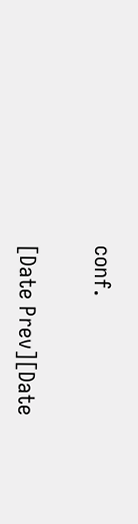conf.


[Date Prev][Date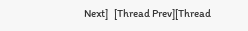Next]   [Thread Prev][Thread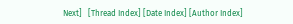Next]   [Thread Index] [Date Index] [Author Index]